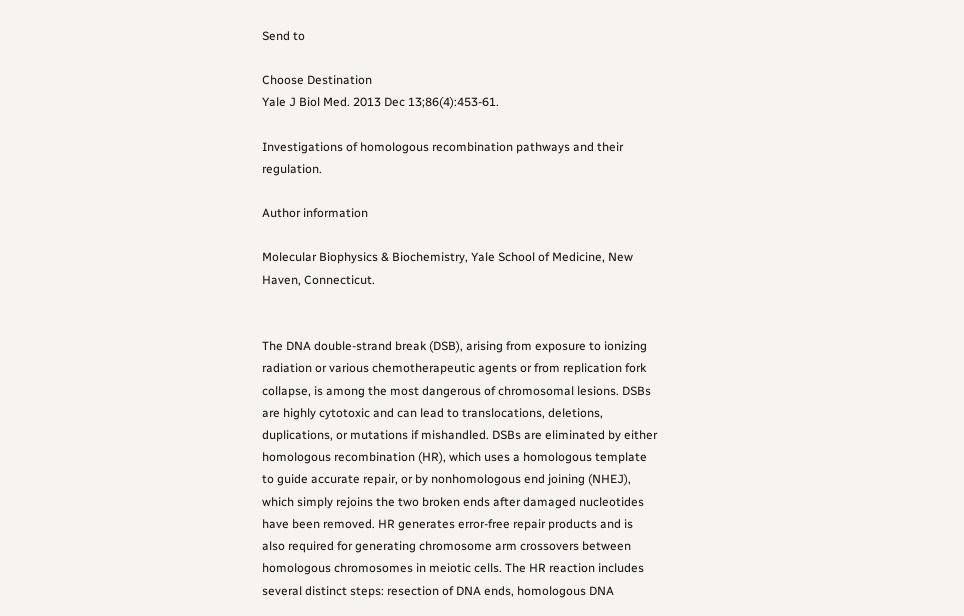Send to

Choose Destination
Yale J Biol Med. 2013 Dec 13;86(4):453-61.

Investigations of homologous recombination pathways and their regulation.

Author information

Molecular Biophysics & Biochemistry, Yale School of Medicine, New Haven, Connecticut.


The DNA double-strand break (DSB), arising from exposure to ionizing radiation or various chemotherapeutic agents or from replication fork collapse, is among the most dangerous of chromosomal lesions. DSBs are highly cytotoxic and can lead to translocations, deletions, duplications, or mutations if mishandled. DSBs are eliminated by either homologous recombination (HR), which uses a homologous template to guide accurate repair, or by nonhomologous end joining (NHEJ), which simply rejoins the two broken ends after damaged nucleotides have been removed. HR generates error-free repair products and is also required for generating chromosome arm crossovers between homologous chromosomes in meiotic cells. The HR reaction includes several distinct steps: resection of DNA ends, homologous DNA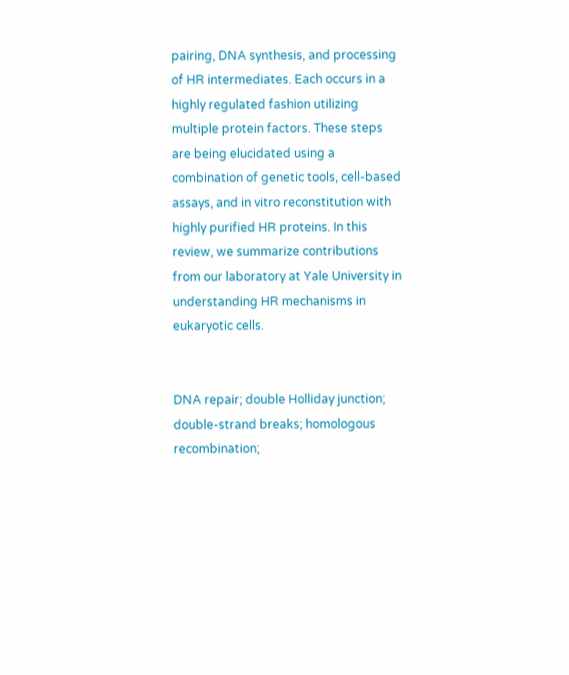pairing, DNA synthesis, and processing of HR intermediates. Each occurs in a highly regulated fashion utilizing multiple protein factors. These steps are being elucidated using a combination of genetic tools, cell-based assays, and in vitro reconstitution with highly purified HR proteins. In this review, we summarize contributions from our laboratory at Yale University in understanding HR mechanisms in eukaryotic cells.


DNA repair; double Holliday junction; double-strand breaks; homologous recombination;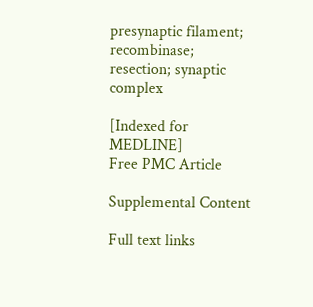presynaptic filament; recombinase; resection; synaptic complex

[Indexed for MEDLINE]
Free PMC Article

Supplemental Content

Full text links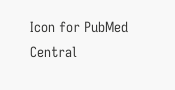Icon for PubMed Central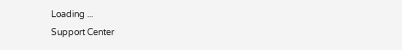Loading ...
Support Center